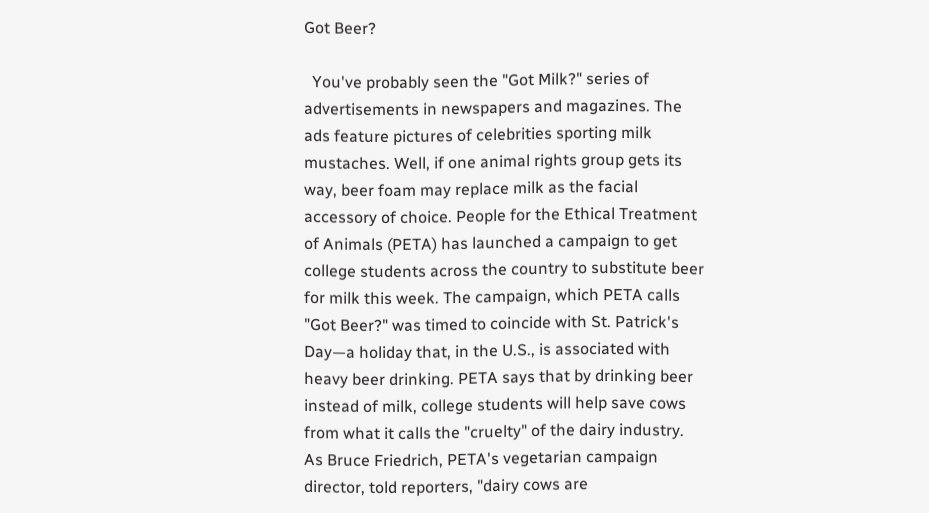Got Beer?

  You've probably seen the "Got Milk?" series of advertisements in newspapers and magazines. The ads feature pictures of celebrities sporting milk mustaches. Well, if one animal rights group gets its way, beer foam may replace milk as the facial accessory of choice. People for the Ethical Treatment of Animals (PETA) has launched a campaign to get college students across the country to substitute beer for milk this week. The campaign, which PETA calls "Got Beer?" was timed to coincide with St. Patrick's Day—a holiday that, in the U.S., is associated with heavy beer drinking. PETA says that by drinking beer instead of milk, college students will help save cows from what it calls the "cruelty" of the dairy industry. As Bruce Friedrich, PETA's vegetarian campaign director, told reporters, "dairy cows are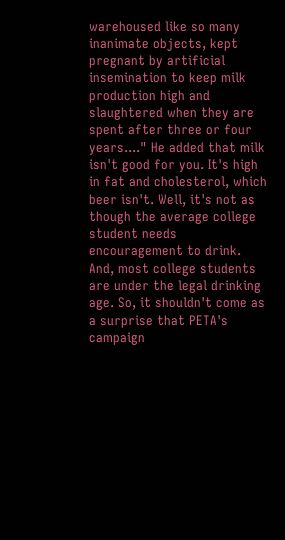warehoused like so many inanimate objects, kept pregnant by artificial insemination to keep milk production high and slaughtered when they are spent after three or four years...." He added that milk isn't good for you. It's high in fat and cholesterol, which beer isn't. Well, it's not as though the average college student needs encouragement to drink. And, most college students are under the legal drinking age. So, it shouldn't come as a surprise that PETA's campaign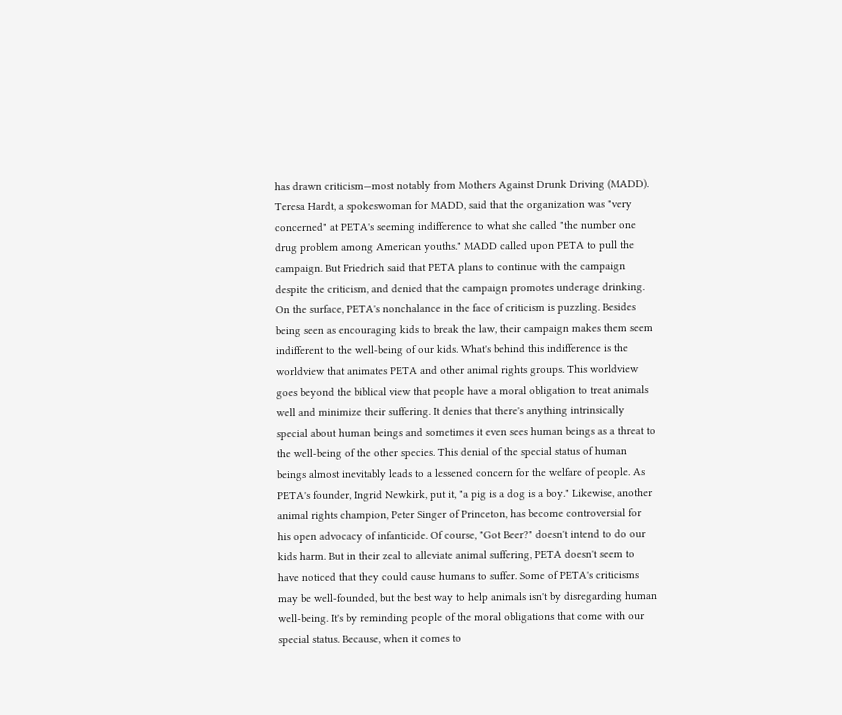has drawn criticism—most notably from Mothers Against Drunk Driving (MADD). Teresa Hardt, a spokeswoman for MADD, said that the organization was "very concerned" at PETA's seeming indifference to what she called "the number one drug problem among American youths." MADD called upon PETA to pull the campaign. But Friedrich said that PETA plans to continue with the campaign despite the criticism, and denied that the campaign promotes underage drinking. On the surface, PETA's nonchalance in the face of criticism is puzzling. Besides being seen as encouraging kids to break the law, their campaign makes them seem indifferent to the well-being of our kids. What's behind this indifference is the worldview that animates PETA and other animal rights groups. This worldview goes beyond the biblical view that people have a moral obligation to treat animals well and minimize their suffering. It denies that there's anything intrinsically special about human beings and sometimes it even sees human beings as a threat to the well-being of the other species. This denial of the special status of human beings almost inevitably leads to a lessened concern for the welfare of people. As PETA's founder, Ingrid Newkirk, put it, "a pig is a dog is a boy." Likewise, another animal rights champion, Peter Singer of Princeton, has become controversial for his open advocacy of infanticide. Of course, "Got Beer?" doesn't intend to do our kids harm. But in their zeal to alleviate animal suffering, PETA doesn't seem to have noticed that they could cause humans to suffer. Some of PETA's criticisms may be well-founded, but the best way to help animals isn't by disregarding human well-being. It's by reminding people of the moral obligations that come with our special status. Because, when it comes to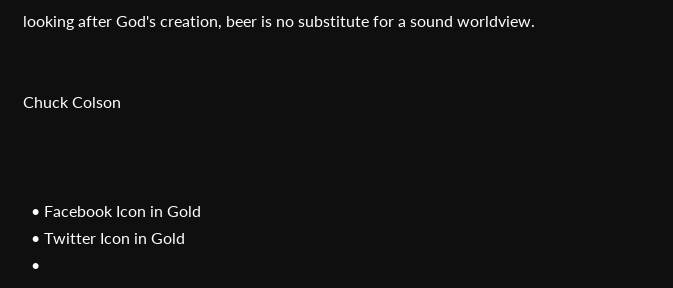looking after God's creation, beer is no substitute for a sound worldview.


Chuck Colson



  • Facebook Icon in Gold
  • Twitter Icon in Gold
  •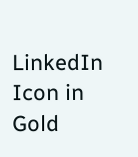LinkedIn Icon in Gold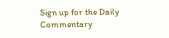Sign up for the Daily Commentary